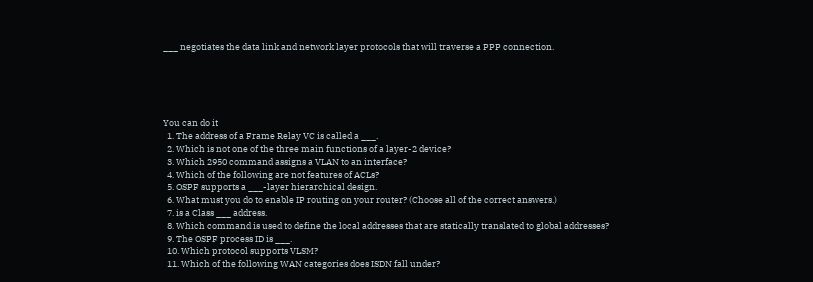___ negotiates the data link and network layer protocols that will traverse a PPP connection.





You can do it
  1. The address of a Frame Relay VC is called a ___.
  2. Which is not one of the three main functions of a layer-2 device?
  3. Which 2950 command assigns a VLAN to an interface?
  4. Which of the following are not features of ACLs?
  5. OSPF supports a ___-layer hierarchical design.
  6. What must you do to enable IP routing on your router? (Choose all of the correct answers.)
  7. is a Class ___ address.
  8. Which command is used to define the local addresses that are statically translated to global addresses?
  9. The OSPF process ID is ___.
  10. Which protocol supports VLSM?
  11. Which of the following WAN categories does ISDN fall under?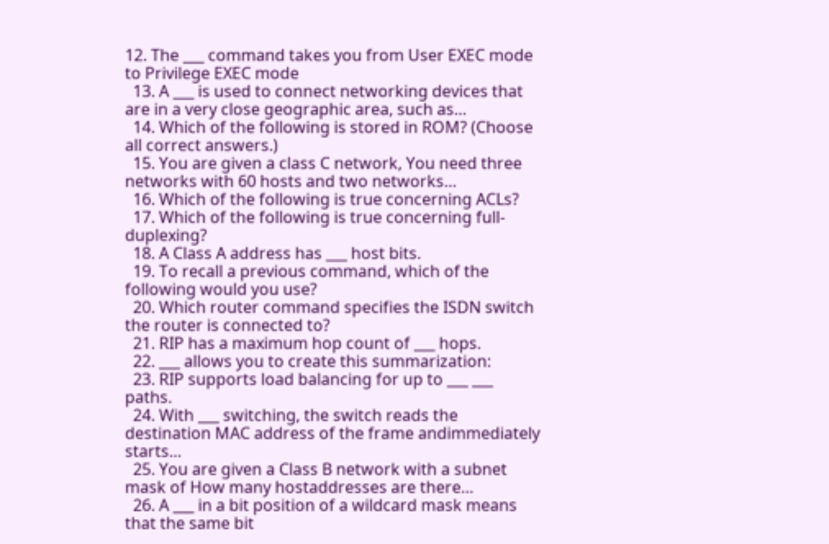12. The ___ command takes you from User EXEC mode to Privilege EXEC mode
  13. A ___ is used to connect networking devices that are in a very close geographic area, such as…
  14. Which of the following is stored in ROM? (Choose all correct answers.)
  15. You are given a class C network, You need three networks with 60 hosts and two networks…
  16. Which of the following is true concerning ACLs?
  17. Which of the following is true concerning full-duplexing?
  18. A Class A address has ___ host bits.
  19. To recall a previous command, which of the following would you use?
  20. Which router command specifies the ISDN switch the router is connected to?
  21. RIP has a maximum hop count of ___ hops.
  22. ___ allows you to create this summarization:
  23. RIP supports load balancing for up to ___ ___ paths.
  24. With ___ switching, the switch reads the destination MAC address of the frame andimmediately starts…
  25. You are given a Class B network with a subnet mask of How many hostaddresses are there…
  26. A ___ in a bit position of a wildcard mask means that the same bit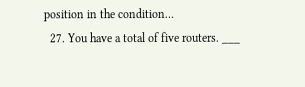position in the condition…
  27. You have a total of five routers. ___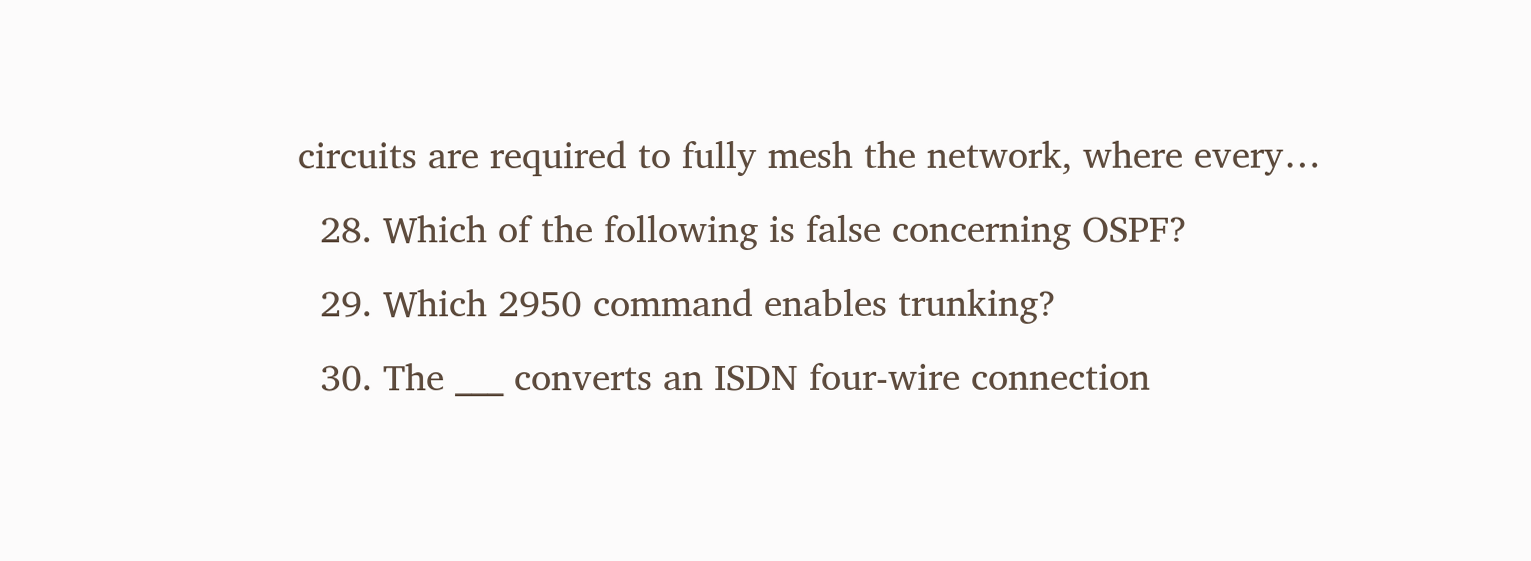circuits are required to fully mesh the network, where every…
  28. Which of the following is false concerning OSPF?
  29. Which 2950 command enables trunking?
  30. The ___ converts an ISDN four-wire connection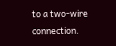to a two-wire connection.